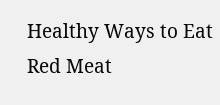Healthy Ways to Eat Red Meat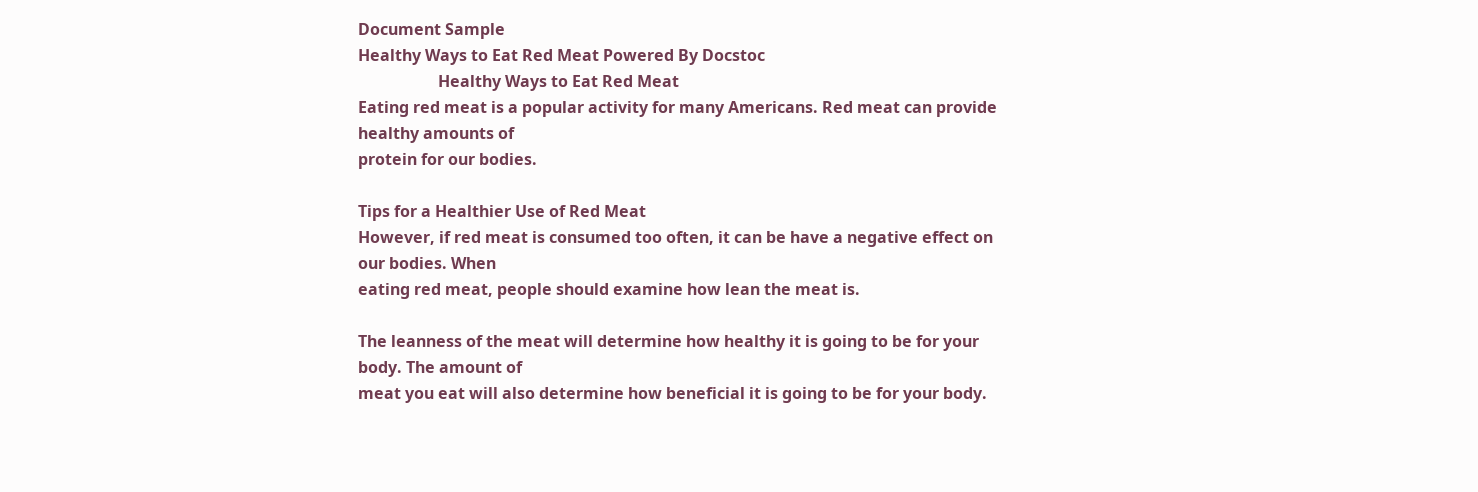Document Sample
Healthy Ways to Eat Red Meat Powered By Docstoc
                    Healthy Ways to Eat Red Meat
Eating red meat is a popular activity for many Americans. Red meat can provide healthy amounts of
protein for our bodies.

Tips for a Healthier Use of Red Meat
However, if red meat is consumed too often, it can be have a negative effect on our bodies. When
eating red meat, people should examine how lean the meat is.

The leanness of the meat will determine how healthy it is going to be for your body. The amount of
meat you eat will also determine how beneficial it is going to be for your body.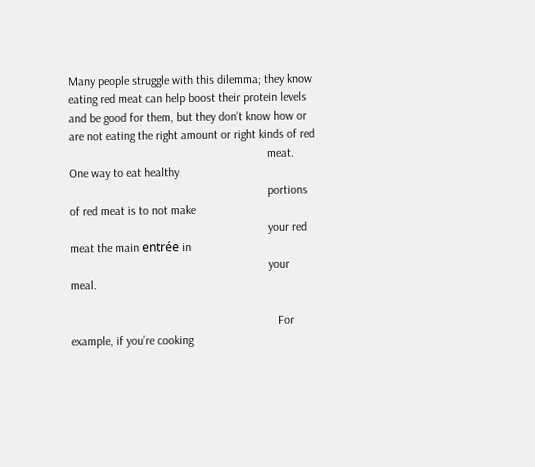Many people struggle with this dilemma; they know eating red meat can help boost their protein levels
and be good for them, but they don’t know how or are not eating the right amount or right kinds of red
                                                                  meat. One way to eat healthy
                                                                  portions of red meat is to not make
                                                                  your red meat the main entrée in
                                                                  your meal.

                                                                     For example, if you’re cooking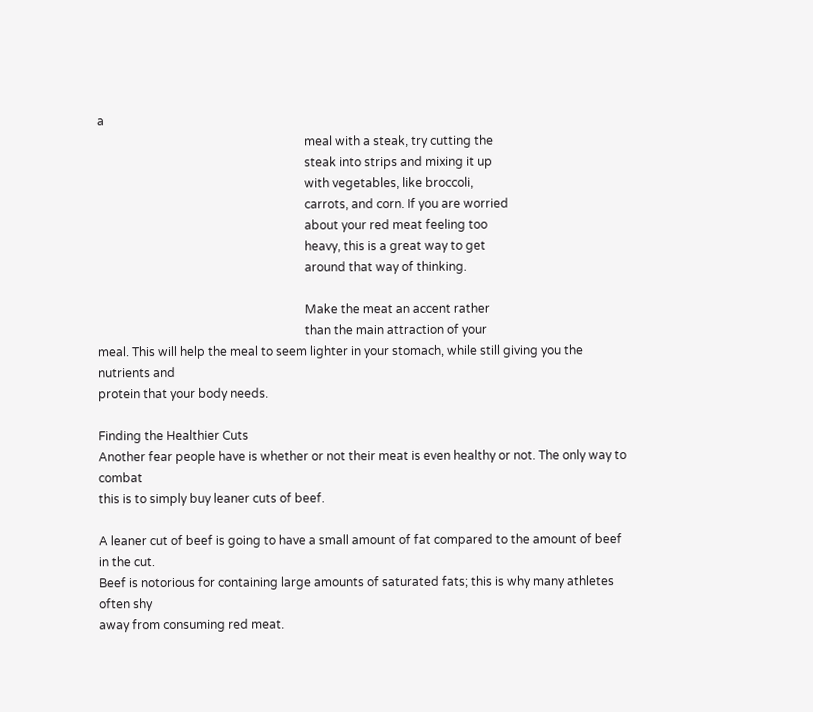a
                                                                     meal with a steak, try cutting the
                                                                     steak into strips and mixing it up
                                                                     with vegetables, like broccoli,
                                                                     carrots, and corn. If you are worried
                                                                     about your red meat feeling too
                                                                     heavy, this is a great way to get
                                                                     around that way of thinking.

                                                                     Make the meat an accent rather
                                                                     than the main attraction of your
meal. This will help the meal to seem lighter in your stomach, while still giving you the nutrients and
protein that your body needs.

Finding the Healthier Cuts
Another fear people have is whether or not their meat is even healthy or not. The only way to combat
this is to simply buy leaner cuts of beef.

A leaner cut of beef is going to have a small amount of fat compared to the amount of beef in the cut.
Beef is notorious for containing large amounts of saturated fats; this is why many athletes often shy
away from consuming red meat.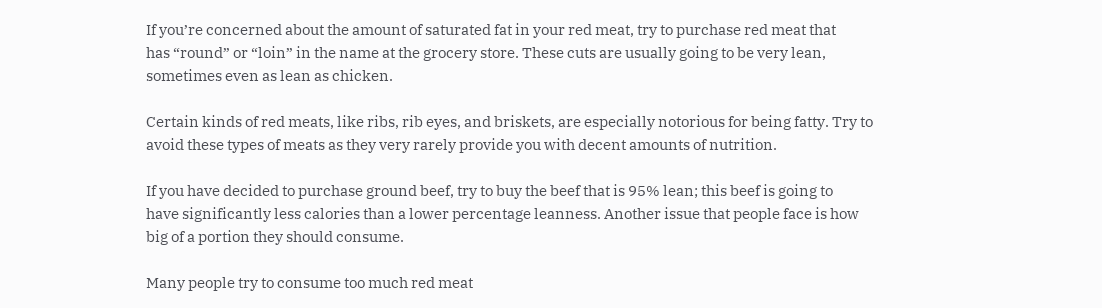If you’re concerned about the amount of saturated fat in your red meat, try to purchase red meat that
has “round” or “loin” in the name at the grocery store. These cuts are usually going to be very lean,
sometimes even as lean as chicken.

Certain kinds of red meats, like ribs, rib eyes, and briskets, are especially notorious for being fatty. Try to
avoid these types of meats as they very rarely provide you with decent amounts of nutrition.

If you have decided to purchase ground beef, try to buy the beef that is 95% lean; this beef is going to
have significantly less calories than a lower percentage leanness. Another issue that people face is how
big of a portion they should consume.

Many people try to consume too much red meat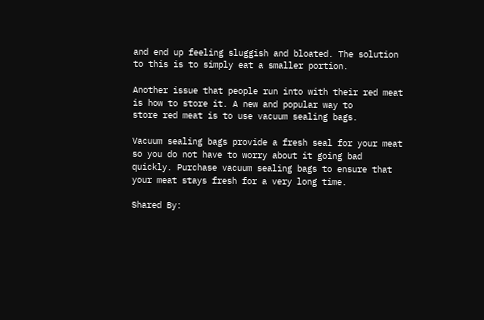and end up feeling sluggish and bloated. The solution
to this is to simply eat a smaller portion.

Another issue that people run into with their red meat is how to store it. A new and popular way to
store red meat is to use vacuum sealing bags.

Vacuum sealing bags provide a fresh seal for your meat so you do not have to worry about it going bad
quickly. Purchase vacuum sealing bags to ensure that your meat stays fresh for a very long time.

Shared By: